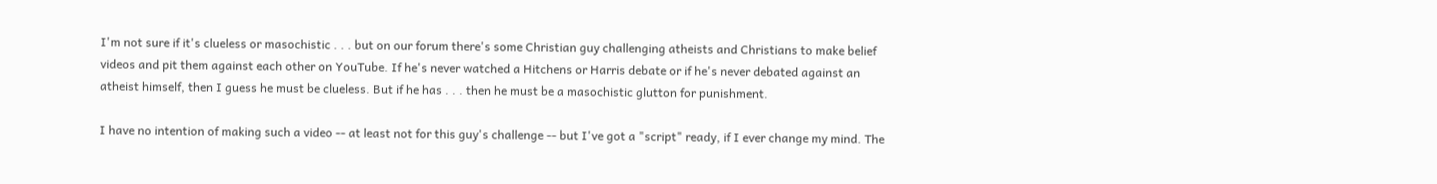I'm not sure if it's clueless or masochistic . . . but on our forum there's some Christian guy challenging atheists and Christians to make belief videos and pit them against each other on YouTube. If he's never watched a Hitchens or Harris debate or if he's never debated against an atheist himself, then I guess he must be clueless. But if he has . . . then he must be a masochistic glutton for punishment.

I have no intention of making such a video -- at least not for this guy's challenge -- but I've got a "script" ready, if I ever change my mind. The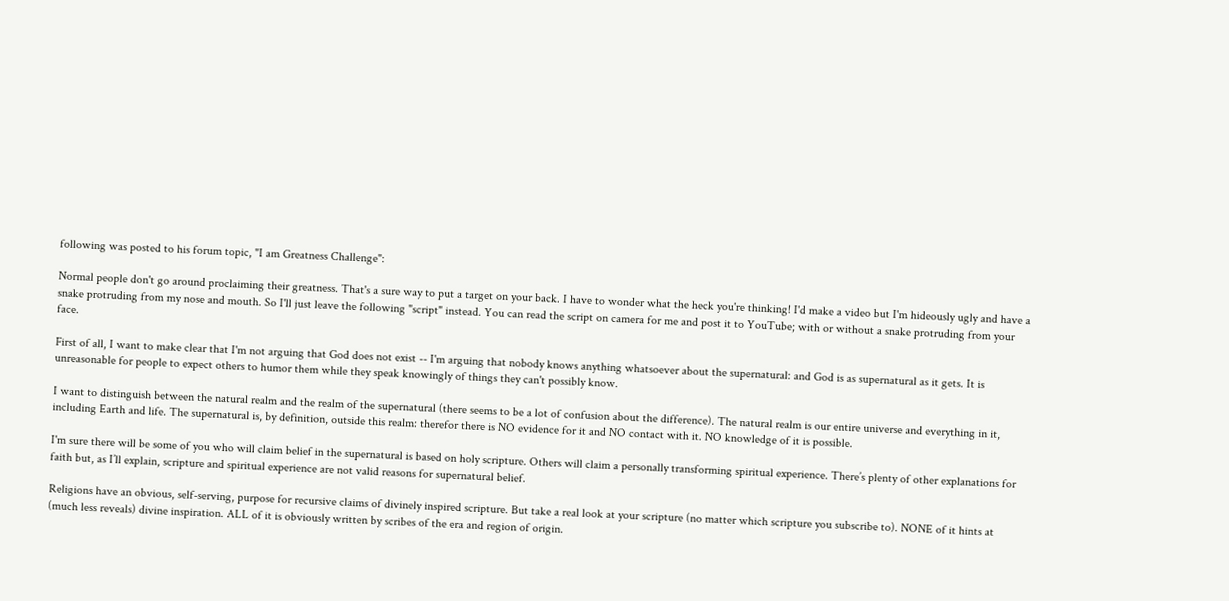following was posted to his forum topic, "I am Greatness Challenge":

Normal people don't go around proclaiming their greatness. That's a sure way to put a target on your back. I have to wonder what the heck you're thinking! I'd make a video but I'm hideously ugly and have a snake protruding from my nose and mouth. So I'll just leave the following "script" instead. You can read the script on camera for me and post it to YouTube; with or without a snake protruding from your face.

First of all, I want to make clear that I'm not arguing that God does not exist -- I'm arguing that nobody knows anything whatsoever about the supernatural: and God is as supernatural as it gets. It is unreasonable for people to expect others to humor them while they speak knowingly of things they can't possibly know.

I want to distinguish between the natural realm and the realm of the supernatural (there seems to be a lot of confusion about the difference). The natural realm is our entire universe and everything in it, including Earth and life. The supernatural is, by definition, outside this realm: therefor there is NO evidence for it and NO contact with it. NO knowledge of it is possible.

I'm sure there will be some of you who will claim belief in the supernatural is based on holy scripture. Others will claim a personally transforming spiritual experience. There’s plenty of other explanations for faith but, as I’ll explain, scripture and spiritual experience are not valid reasons for supernatural belief.

Religions have an obvious, self-serving, purpose for recursive claims of divinely inspired scripture. But take a real look at your scripture (no matter which scripture you subscribe to). NONE of it hints at (much less reveals) divine inspiration. ALL of it is obviously written by scribes of the era and region of origin.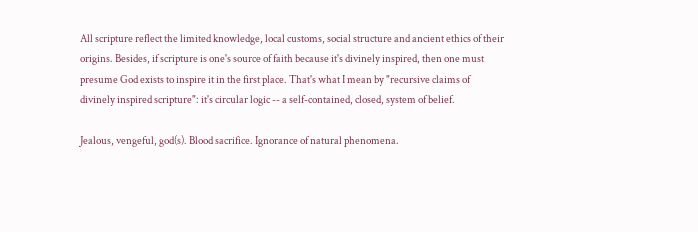All scripture reflect the limited knowledge, local customs, social structure and ancient ethics of their origins. Besides, if scripture is one's source of faith because it's divinely inspired, then one must presume God exists to inspire it in the first place. That's what I mean by "recursive claims of divinely inspired scripture": it's circular logic -- a self-contained, closed, system of belief.

Jealous, vengeful, god(s). Blood sacrifice. Ignorance of natural phenomena.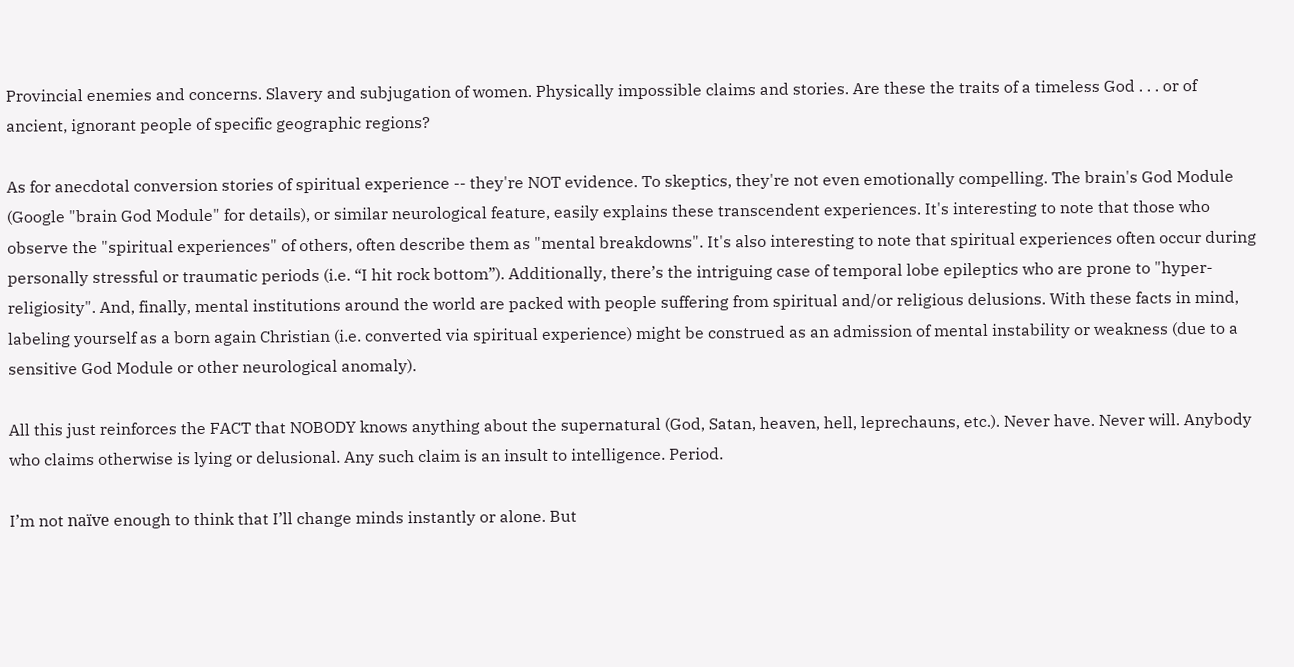Provincial enemies and concerns. Slavery and subjugation of women. Physically impossible claims and stories. Are these the traits of a timeless God . . . or of ancient, ignorant people of specific geographic regions?

As for anecdotal conversion stories of spiritual experience -- they're NOT evidence. To skeptics, they're not even emotionally compelling. The brain's God Module (Google "brain God Module" for details), or similar neurological feature, easily explains these transcendent experiences. It's interesting to note that those who observe the "spiritual experiences" of others, often describe them as "mental breakdowns". It's also interesting to note that spiritual experiences often occur during personally stressful or traumatic periods (i.e. “I hit rock bottom”). Additionally, there’s the intriguing case of temporal lobe epileptics who are prone to "hyper-religiosity". And, finally, mental institutions around the world are packed with people suffering from spiritual and/or religious delusions. With these facts in mind, labeling yourself as a born again Christian (i.e. converted via spiritual experience) might be construed as an admission of mental instability or weakness (due to a sensitive God Module or other neurological anomaly).

All this just reinforces the FACT that NOBODY knows anything about the supernatural (God, Satan, heaven, hell, leprechauns, etc.). Never have. Never will. Anybody who claims otherwise is lying or delusional. Any such claim is an insult to intelligence. Period.

I’m not naïve enough to think that I’ll change minds instantly or alone. But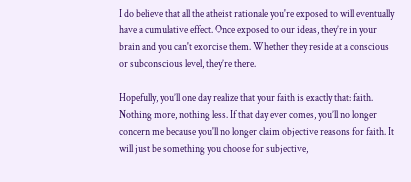I do believe that all the atheist rationale you're exposed to will eventually have a cumulative effect. Once exposed to our ideas, they’re in your brain and you can't exorcise them. Whether they reside at a conscious or subconscious level, they’re there.

Hopefully, you’ll one day realize that your faith is exactly that: faith. Nothing more, nothing less. If that day ever comes, you’ll no longer concern me because you'll no longer claim objective reasons for faith. It will just be something you choose for subjective,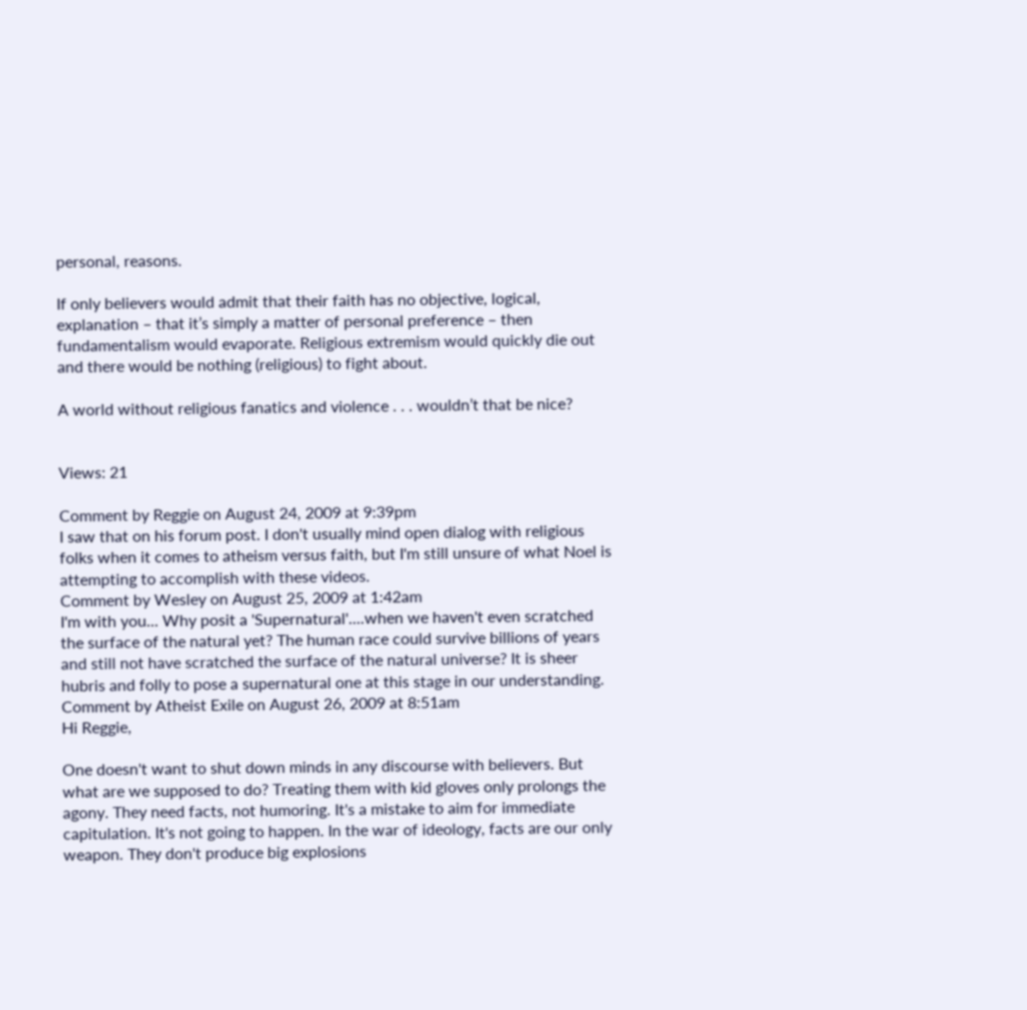personal, reasons.

If only believers would admit that their faith has no objective, logical, explanation – that it’s simply a matter of personal preference – then fundamentalism would evaporate. Religious extremism would quickly die out and there would be nothing (religious) to fight about.

A world without religious fanatics and violence . . . wouldn’t that be nice?


Views: 21

Comment by Reggie on August 24, 2009 at 9:39pm
I saw that on his forum post. I don't usually mind open dialog with religious folks when it comes to atheism versus faith, but I'm still unsure of what Noel is attempting to accomplish with these videos.
Comment by Wesley on August 25, 2009 at 1:42am
I'm with you... Why posit a 'Supernatural'....when we haven't even scratched the surface of the natural yet? The human race could survive billions of years and still not have scratched the surface of the natural universe? It is sheer hubris and folly to pose a supernatural one at this stage in our understanding.
Comment by Atheist Exile on August 26, 2009 at 8:51am
Hi Reggie,

One doesn't want to shut down minds in any discourse with believers. But what are we supposed to do? Treating them with kid gloves only prolongs the agony. They need facts, not humoring. It's a mistake to aim for immediate capitulation. It's not going to happen. In the war of ideology, facts are our only weapon. They don't produce big explosions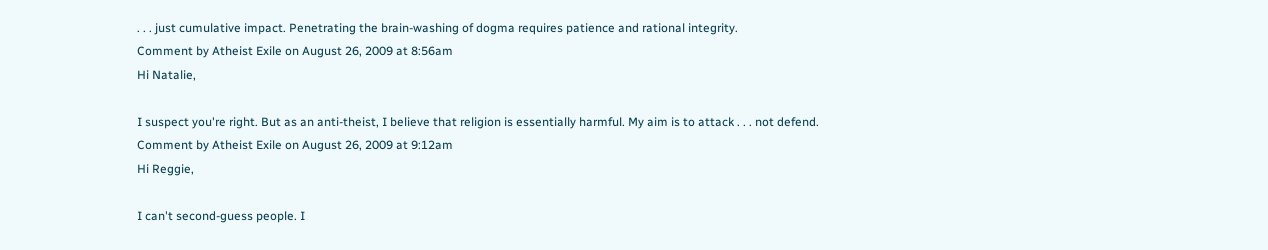. . . just cumulative impact. Penetrating the brain-washing of dogma requires patience and rational integrity.
Comment by Atheist Exile on August 26, 2009 at 8:56am
Hi Natalie,

I suspect you're right. But as an anti-theist, I believe that religion is essentially harmful. My aim is to attack . . . not defend.
Comment by Atheist Exile on August 26, 2009 at 9:12am
Hi Reggie,

I can't second-guess people. I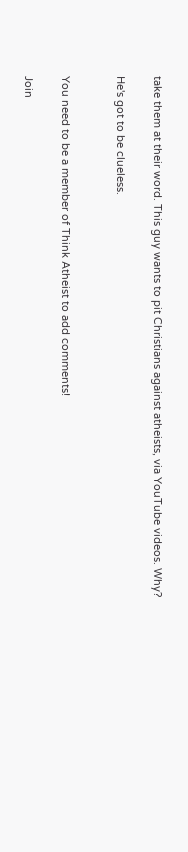take them at their word. This guy wants to pit Christians against atheists, via YouTube videos. Why?

He's got to be clueless.


You need to be a member of Think Atheist to add comments!

Join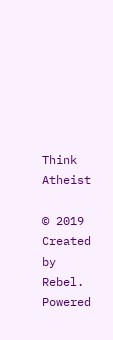Think Atheist

© 2019   Created by Rebel.   Powered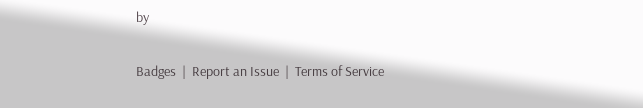by

Badges  |  Report an Issue  |  Terms of Service